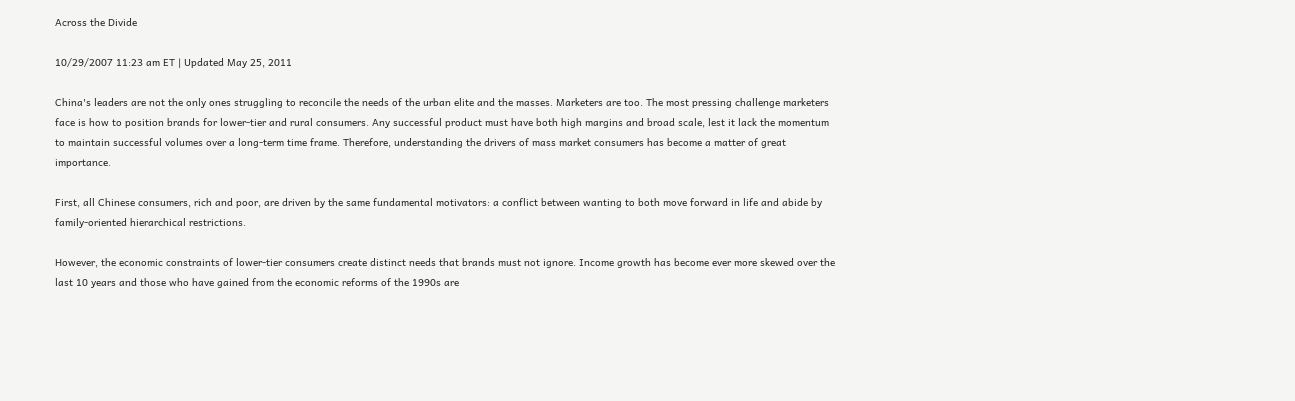Across the Divide

10/29/2007 11:23 am ET | Updated May 25, 2011

China's leaders are not the only ones struggling to reconcile the needs of the urban elite and the masses. Marketers are too. The most pressing challenge marketers face is how to position brands for lower-tier and rural consumers. Any successful product must have both high margins and broad scale, lest it lack the momentum to maintain successful volumes over a long-term time frame. Therefore, understanding the drivers of mass market consumers has become a matter of great importance.

First, all Chinese consumers, rich and poor, are driven by the same fundamental motivators: a conflict between wanting to both move forward in life and abide by family-oriented hierarchical restrictions.

However, the economic constraints of lower-tier consumers create distinct needs that brands must not ignore. Income growth has become ever more skewed over the last 10 years and those who have gained from the economic reforms of the 1990s are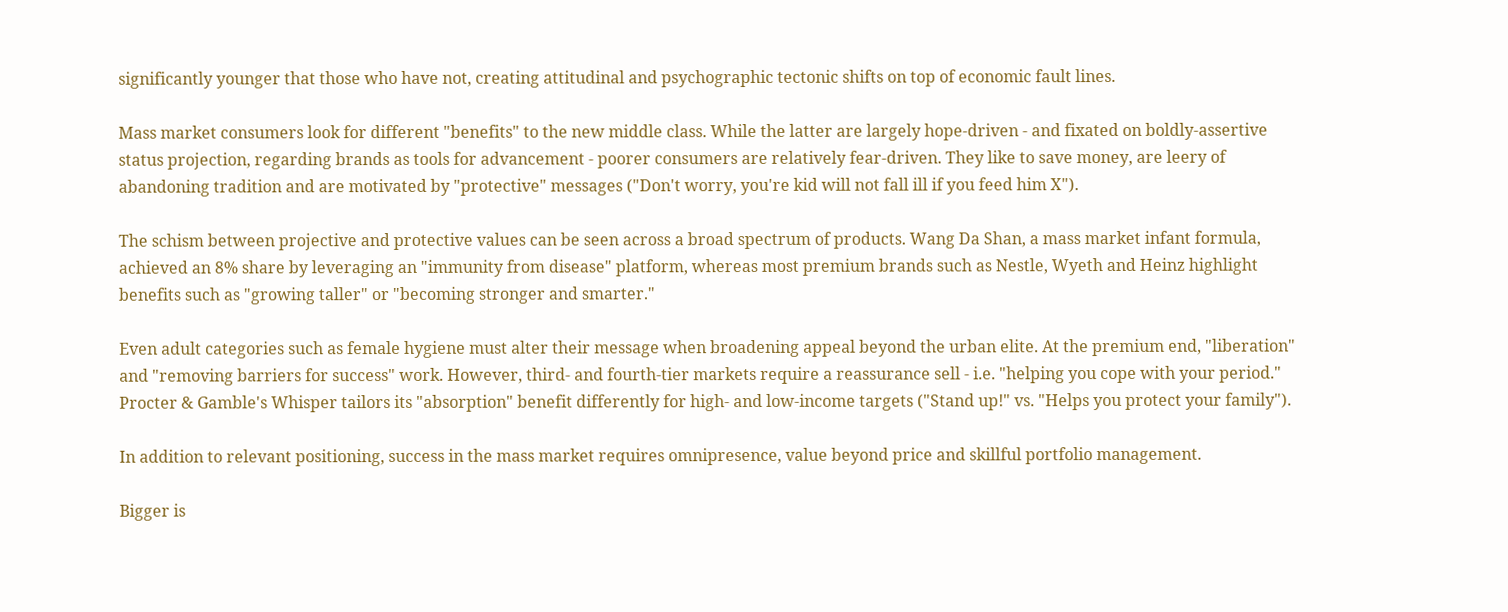significantly younger that those who have not, creating attitudinal and psychographic tectonic shifts on top of economic fault lines.

Mass market consumers look for different "benefits" to the new middle class. While the latter are largely hope-driven - and fixated on boldly-assertive status projection, regarding brands as tools for advancement - poorer consumers are relatively fear-driven. They like to save money, are leery of abandoning tradition and are motivated by "protective" messages ("Don't worry, you're kid will not fall ill if you feed him X").

The schism between projective and protective values can be seen across a broad spectrum of products. Wang Da Shan, a mass market infant formula, achieved an 8% share by leveraging an "immunity from disease" platform, whereas most premium brands such as Nestle, Wyeth and Heinz highlight benefits such as "growing taller" or "becoming stronger and smarter."

Even adult categories such as female hygiene must alter their message when broadening appeal beyond the urban elite. At the premium end, "liberation" and "removing barriers for success" work. However, third- and fourth-tier markets require a reassurance sell - i.e. "helping you cope with your period." Procter & Gamble's Whisper tailors its "absorption" benefit differently for high- and low-income targets ("Stand up!" vs. "Helps you protect your family").

In addition to relevant positioning, success in the mass market requires omnipresence, value beyond price and skillful portfolio management.

Bigger is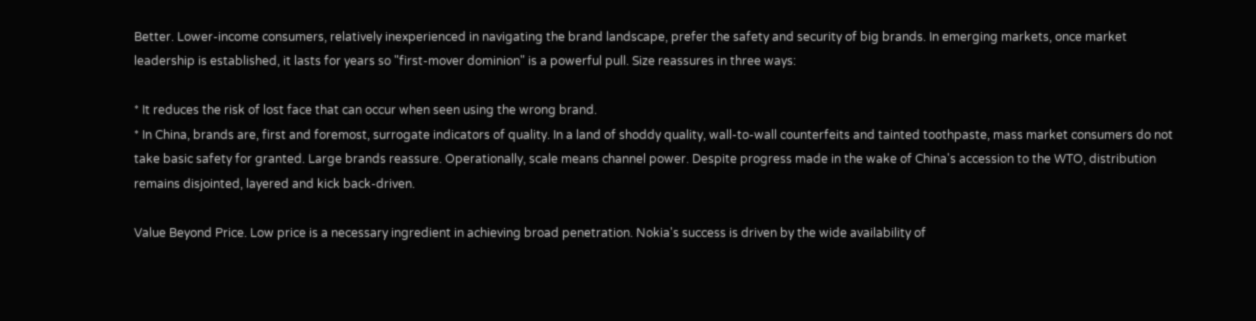Better. Lower-income consumers, relatively inexperienced in navigating the brand landscape, prefer the safety and security of big brands. In emerging markets, once market leadership is established, it lasts for years so "first-mover dominion" is a powerful pull. Size reassures in three ways:

* It reduces the risk of lost face that can occur when seen using the wrong brand.
* In China, brands are, first and foremost, surrogate indicators of quality. In a land of shoddy quality, wall-to-wall counterfeits and tainted toothpaste, mass market consumers do not take basic safety for granted. Large brands reassure. Operationally, scale means channel power. Despite progress made in the wake of China's accession to the WTO, distribution remains disjointed, layered and kick back-driven.

Value Beyond Price. Low price is a necessary ingredient in achieving broad penetration. Nokia's success is driven by the wide availability of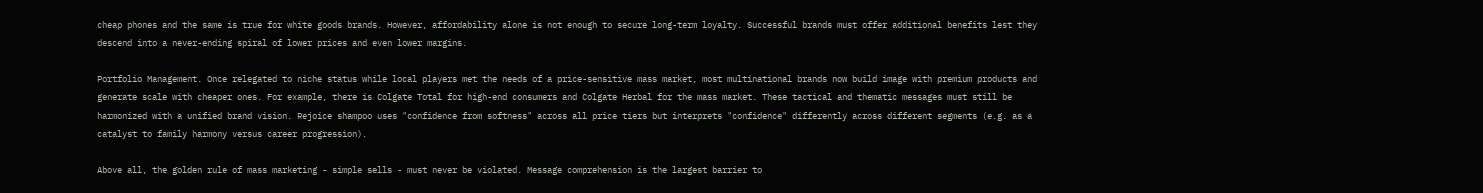cheap phones and the same is true for white goods brands. However, affordability alone is not enough to secure long-term loyalty. Successful brands must offer additional benefits lest they descend into a never-ending spiral of lower prices and even lower margins.

Portfolio Management. Once relegated to niche status while local players met the needs of a price-sensitive mass market, most multinational brands now build image with premium products and generate scale with cheaper ones. For example, there is Colgate Total for high-end consumers and Colgate Herbal for the mass market. These tactical and thematic messages must still be harmonized with a unified brand vision. Rejoice shampoo uses "confidence from softness" across all price tiers but interprets "confidence" differently across different segments (e.g. as a catalyst to family harmony versus career progression).

Above all, the golden rule of mass marketing - simple sells - must never be violated. Message comprehension is the largest barrier to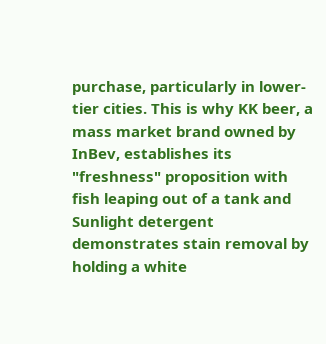purchase, particularly in lower-tier cities. This is why KK beer, a mass market brand owned by InBev, establishes its "freshness" proposition with fish leaping out of a tank and Sunlight detergent demonstrates stain removal by holding a white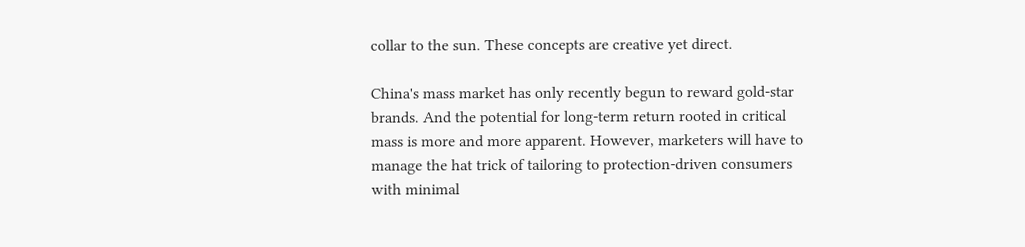collar to the sun. These concepts are creative yet direct.

China's mass market has only recently begun to reward gold-star brands. And the potential for long-term return rooted in critical mass is more and more apparent. However, marketers will have to manage the hat trick of tailoring to protection-driven consumers with minimal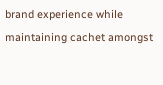brand experience while maintaining cachet amongst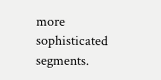more sophisticated segments.